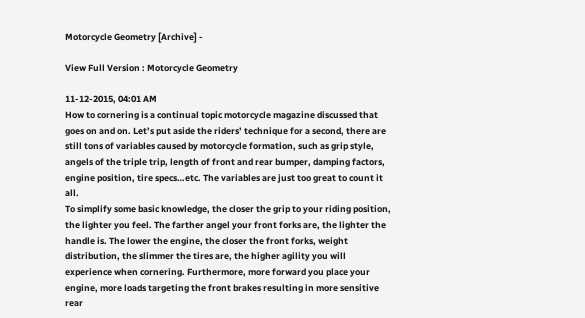Motorcycle Geometry [Archive] -

View Full Version : Motorcycle Geometry

11-12-2015, 04:01 AM
How to cornering is a continual topic motorcycle magazine discussed that goes on and on. Let’s put aside the riders’ technique for a second, there are still tons of variables caused by motorcycle formation, such as grip style, angels of the triple trip, length of front and rear bumper, damping factors, engine position, tire specs…etc. The variables are just too great to count it all.
To simplify some basic knowledge, the closer the grip to your riding position, the lighter you feel. The farther angel your front forks are, the lighter the handle is. The lower the engine, the closer the front forks, weight distribution, the slimmer the tires are, the higher agility you will experience when cornering. Furthermore, more forward you place your engine, more loads targeting the front brakes resulting in more sensitive rear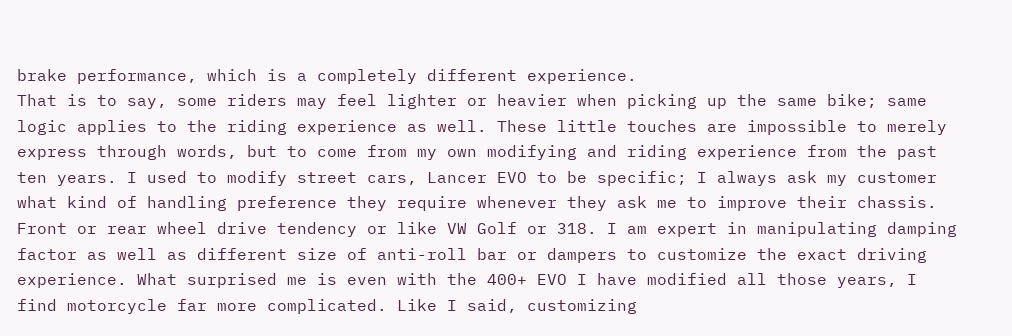brake performance, which is a completely different experience.
That is to say, some riders may feel lighter or heavier when picking up the same bike; same logic applies to the riding experience as well. These little touches are impossible to merely express through words, but to come from my own modifying and riding experience from the past ten years. I used to modify street cars, Lancer EVO to be specific; I always ask my customer what kind of handling preference they require whenever they ask me to improve their chassis. Front or rear wheel drive tendency or like VW Golf or 318. I am expert in manipulating damping factor as well as different size of anti-roll bar or dampers to customize the exact driving experience. What surprised me is even with the 400+ EVO I have modified all those years, I find motorcycle far more complicated. Like I said, customizing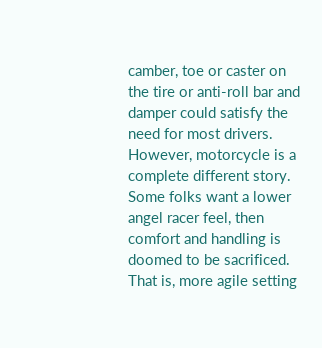camber, toe or caster on the tire or anti-roll bar and damper could satisfy the need for most drivers. However, motorcycle is a complete different story. Some folks want a lower angel racer feel, then comfort and handling is doomed to be sacrificed. That is, more agile setting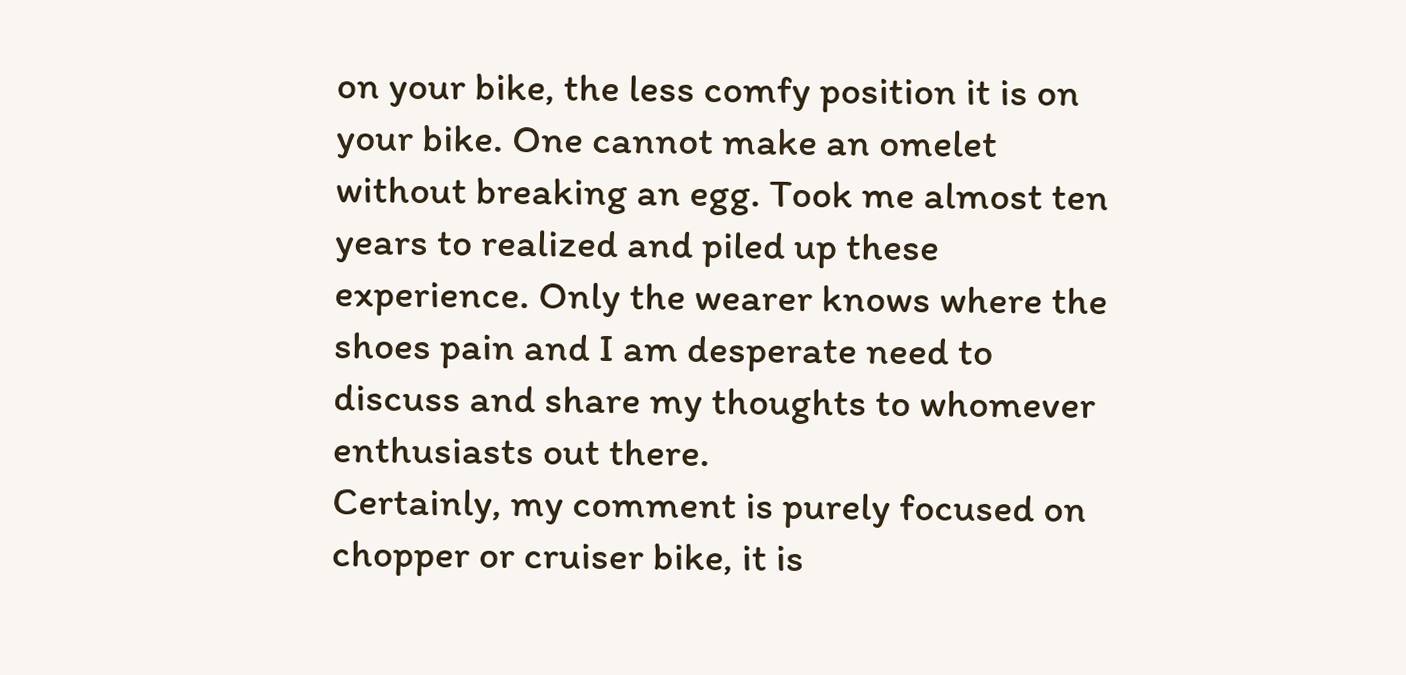on your bike, the less comfy position it is on your bike. One cannot make an omelet without breaking an egg. Took me almost ten years to realized and piled up these experience. Only the wearer knows where the shoes pain and I am desperate need to discuss and share my thoughts to whomever enthusiasts out there.
Certainly, my comment is purely focused on chopper or cruiser bike, it is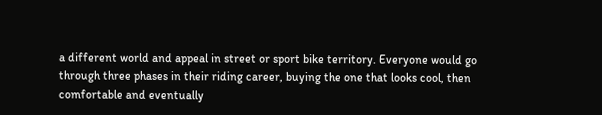a different world and appeal in street or sport bike territory. Everyone would go through three phases in their riding career, buying the one that looks cool, then comfortable and eventually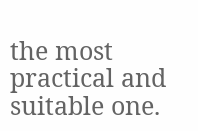the most practical and suitable one.